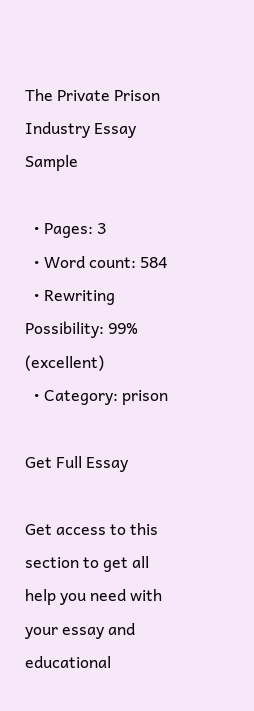The Private Prison Industry Essay Sample

  • Pages: 3
  • Word count: 584
  • Rewriting Possibility: 99% (excellent)
  • Category: prison

Get Full Essay

Get access to this section to get all help you need with your essay and educational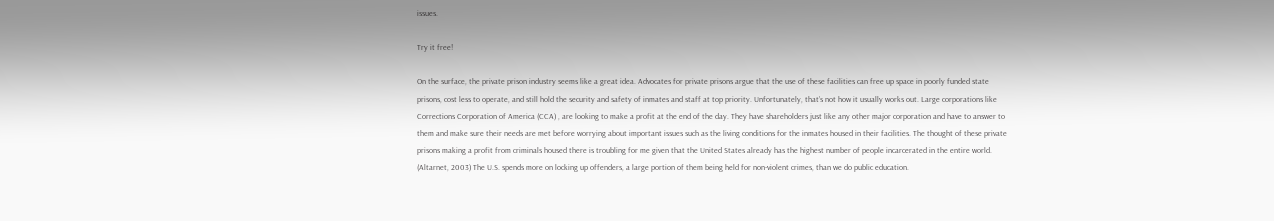issues.

Try it free!

On the surface, the private prison industry seems like a great idea. Advocates for private prisons argue that the use of these facilities can free up space in poorly funded state prisons, cost less to operate, and still hold the security and safety of inmates and staff at top priority. Unfortunately, that’s not how it usually works out. Large corporations like Corrections Corporation of America (CCA) , are looking to make a profit at the end of the day. They have shareholders just like any other major corporation and have to answer to them and make sure their needs are met before worrying about important issues such as the living conditions for the inmates housed in their facilities. The thought of these private prisons making a profit from criminals housed there is troubling for me given that the United States already has the highest number of people incarcerated in the entire world. (Altarnet, 2003) The U.S. spends more on locking up offenders, a large portion of them being held for non-violent crimes, than we do public education.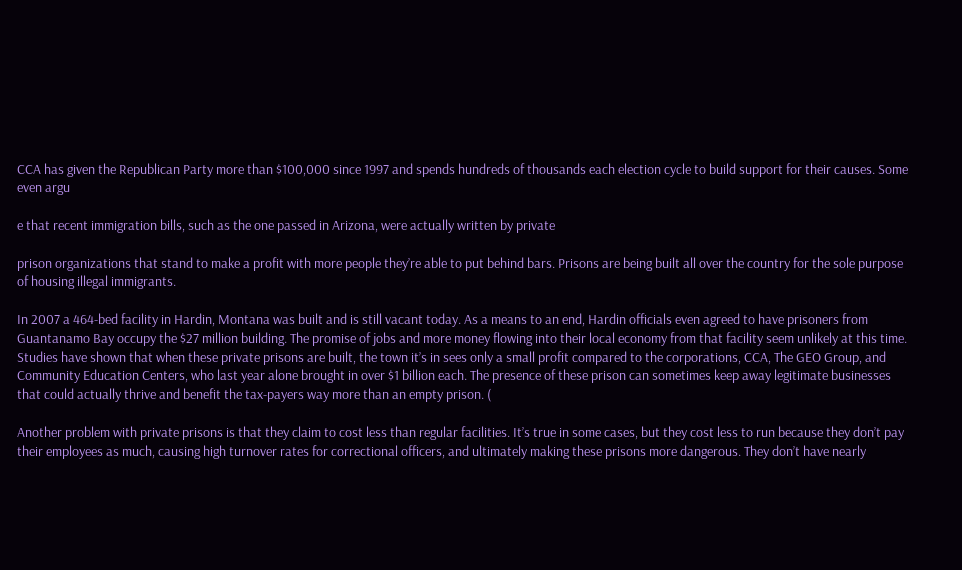CCA has given the Republican Party more than $100,000 since 1997 and spends hundreds of thousands each election cycle to build support for their causes. Some even argu

e that recent immigration bills, such as the one passed in Arizona, were actually written by private

prison organizations that stand to make a profit with more people they’re able to put behind bars. Prisons are being built all over the country for the sole purpose of housing illegal immigrants.

In 2007 a 464-bed facility in Hardin, Montana was built and is still vacant today. As a means to an end, Hardin officials even agreed to have prisoners from Guantanamo Bay occupy the $27 million building. The promise of jobs and more money flowing into their local economy from that facility seem unlikely at this time. Studies have shown that when these private prisons are built, the town it’s in sees only a small profit compared to the corporations, CCA, The GEO Group, and Community Education Centers, who last year alone brought in over $1 billion each. The presence of these prison can sometimes keep away legitimate businesses that could actually thrive and benefit the tax-payers way more than an empty prison. (

Another problem with private prisons is that they claim to cost less than regular facilities. It’s true in some cases, but they cost less to run because they don’t pay their employees as much, causing high turnover rates for correctional officers, and ultimately making these prisons more dangerous. They don’t have nearly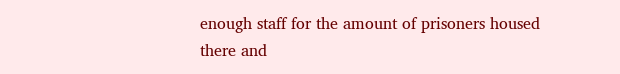enough staff for the amount of prisoners housed there and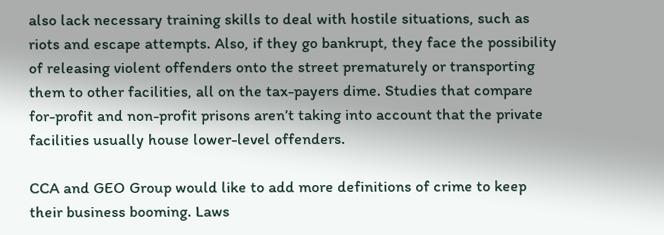also lack necessary training skills to deal with hostile situations, such as riots and escape attempts. Also, if they go bankrupt, they face the possibility of releasing violent offenders onto the street prematurely or transporting them to other facilities, all on the tax-payers dime. Studies that compare for-profit and non-profit prisons aren’t taking into account that the private facilities usually house lower-level offenders.

CCA and GEO Group would like to add more definitions of crime to keep their business booming. Laws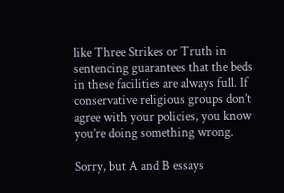like Three Strikes or Truth in sentencing guarantees that the beds in these facilities are always full. If conservative religious groups don’t agree with your policies, you know you’re doing something wrong.

Sorry, but A and B essays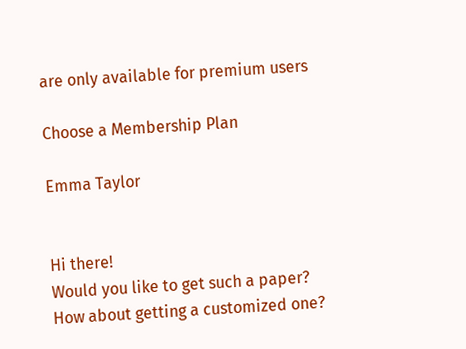are only available for premium users

Choose a Membership Plan

Emma Taylor


Hi there!
Would you like to get such a paper?
How about getting a customized one?